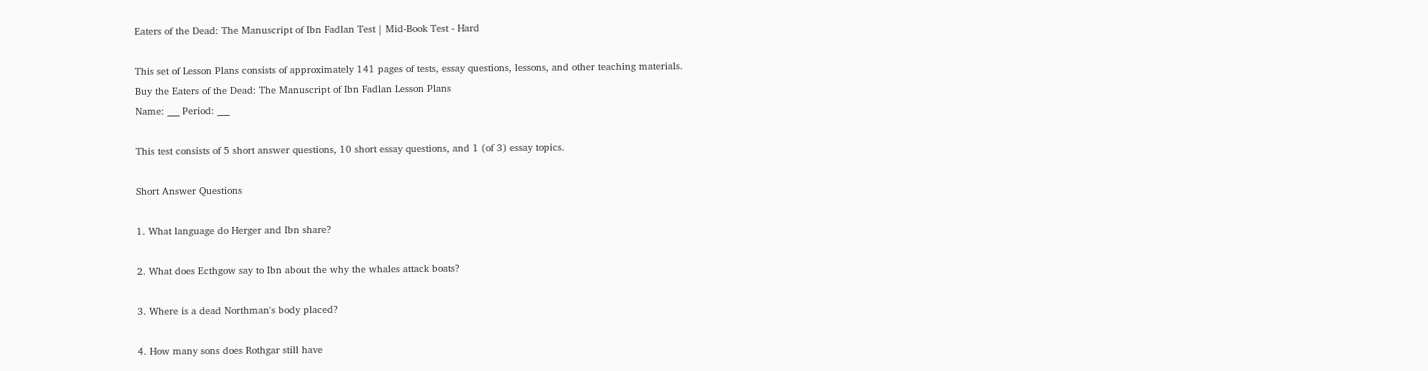Eaters of the Dead: The Manuscript of Ibn Fadlan Test | Mid-Book Test - Hard

This set of Lesson Plans consists of approximately 141 pages of tests, essay questions, lessons, and other teaching materials.
Buy the Eaters of the Dead: The Manuscript of Ibn Fadlan Lesson Plans
Name: ___ Period: ___

This test consists of 5 short answer questions, 10 short essay questions, and 1 (of 3) essay topics.

Short Answer Questions

1. What language do Herger and Ibn share?

2. What does Ecthgow say to Ibn about the why the whales attack boats?

3. Where is a dead Northman's body placed?

4. How many sons does Rothgar still have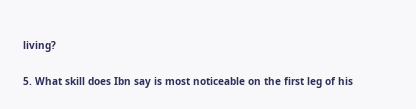living?

5. What skill does Ibn say is most noticeable on the first leg of his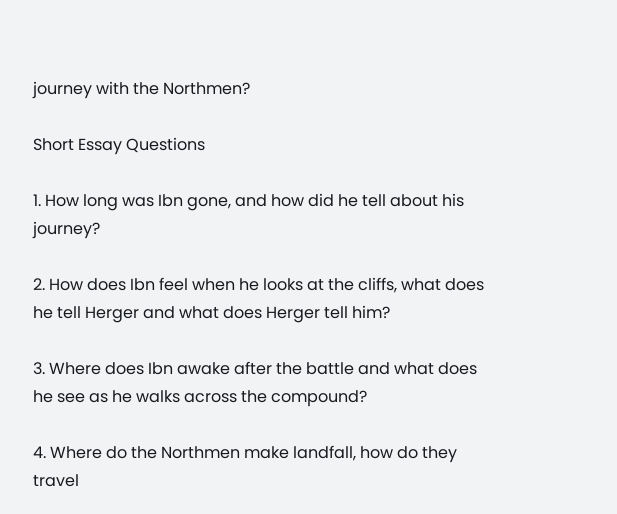journey with the Northmen?

Short Essay Questions

1. How long was Ibn gone, and how did he tell about his journey?

2. How does Ibn feel when he looks at the cliffs, what does he tell Herger and what does Herger tell him?

3. Where does Ibn awake after the battle and what does he see as he walks across the compound?

4. Where do the Northmen make landfall, how do they travel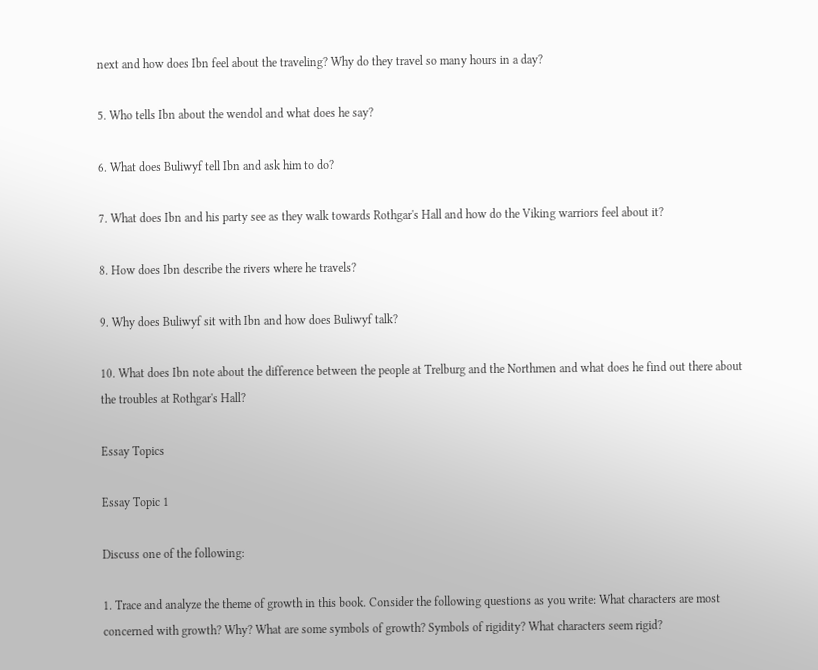next and how does Ibn feel about the traveling? Why do they travel so many hours in a day?

5. Who tells Ibn about the wendol and what does he say?

6. What does Buliwyf tell Ibn and ask him to do?

7. What does Ibn and his party see as they walk towards Rothgar's Hall and how do the Viking warriors feel about it?

8. How does Ibn describe the rivers where he travels?

9. Why does Buliwyf sit with Ibn and how does Buliwyf talk?

10. What does Ibn note about the difference between the people at Trelburg and the Northmen and what does he find out there about the troubles at Rothgar's Hall?

Essay Topics

Essay Topic 1

Discuss one of the following:

1. Trace and analyze the theme of growth in this book. Consider the following questions as you write: What characters are most concerned with growth? Why? What are some symbols of growth? Symbols of rigidity? What characters seem rigid?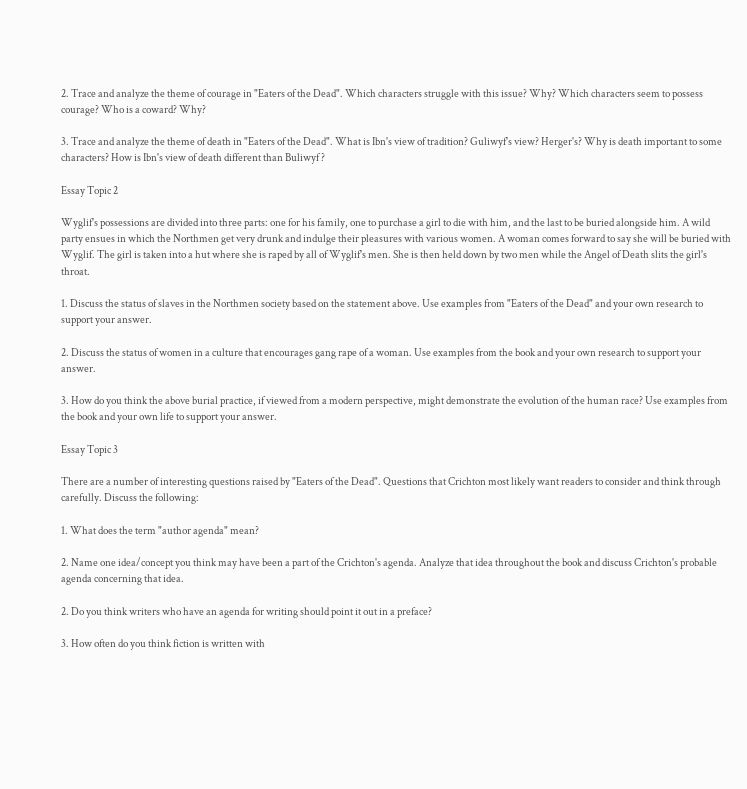2. Trace and analyze the theme of courage in "Eaters of the Dead". Which characters struggle with this issue? Why? Which characters seem to possess courage? Who is a coward? Why?

3. Trace and analyze the theme of death in "Eaters of the Dead". What is Ibn's view of tradition? Guliwyf's view? Herger's? Why is death important to some characters? How is Ibn's view of death different than Buliwyf ?

Essay Topic 2

Wyglif's possessions are divided into three parts: one for his family, one to purchase a girl to die with him, and the last to be buried alongside him. A wild party ensues in which the Northmen get very drunk and indulge their pleasures with various women. A woman comes forward to say she will be buried with Wyglif. The girl is taken into a hut where she is raped by all of Wyglif's men. She is then held down by two men while the Angel of Death slits the girl's throat.

1. Discuss the status of slaves in the Northmen society based on the statement above. Use examples from "Eaters of the Dead" and your own research to support your answer.

2. Discuss the status of women in a culture that encourages gang rape of a woman. Use examples from the book and your own research to support your answer.

3. How do you think the above burial practice, if viewed from a modern perspective, might demonstrate the evolution of the human race? Use examples from the book and your own life to support your answer.

Essay Topic 3

There are a number of interesting questions raised by "Eaters of the Dead". Questions that Crichton most likely want readers to consider and think through carefully. Discuss the following:

1. What does the term "author agenda" mean?

2. Name one idea/concept you think may have been a part of the Crichton's agenda. Analyze that idea throughout the book and discuss Crichton's probable agenda concerning that idea.

2. Do you think writers who have an agenda for writing should point it out in a preface?

3. How often do you think fiction is written with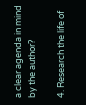a clear agenda in mind by the author?

4. Research the life of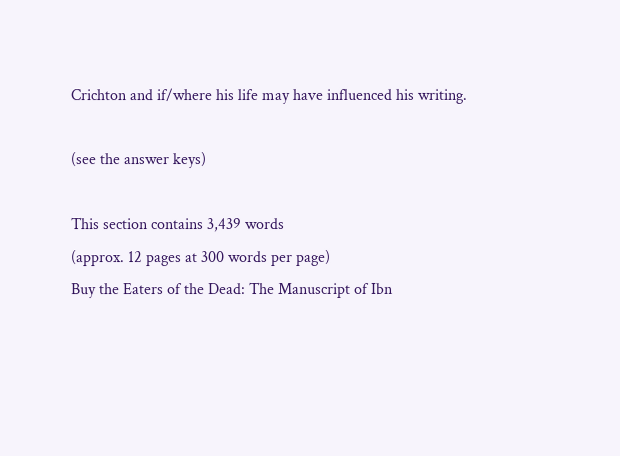Crichton and if/where his life may have influenced his writing.

(see the answer keys)

This section contains 3,439 words
(approx. 12 pages at 300 words per page)
Buy the Eaters of the Dead: The Manuscript of Ibn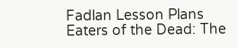Fadlan Lesson Plans
Eaters of the Dead: The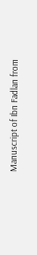Manuscript of Ibn Fadlan from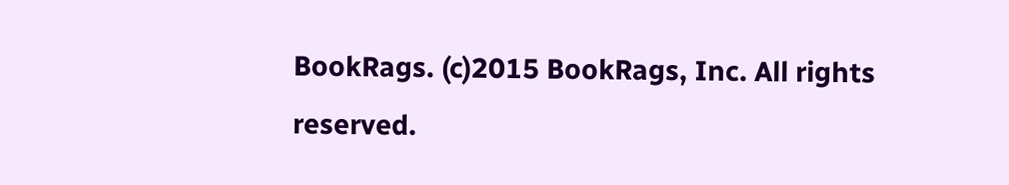BookRags. (c)2015 BookRags, Inc. All rights reserved.